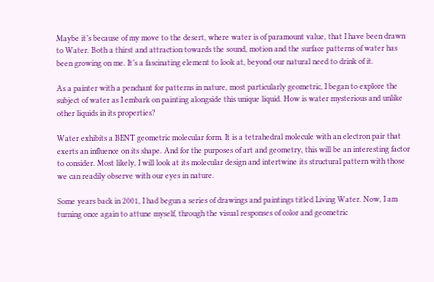Maybe it’s because of my move to the desert, where water is of paramount value, that I have been drawn to Water. Both a thirst and attraction towards the sound, motion and the surface patterns of water has been growing on me. It’s a fascinating element to look at, beyond our natural need to drink of it.

As a painter with a penchant for patterns in nature, most particularly geometric, I began to explore the subject of water as I embark on painting alongside this unique liquid. How is water mysterious and unlike other liquids in its properties?

Water exhibits a BENT geometric molecular form. It is a tetrahedral molecule with an electron pair that exerts an influence on its shape. And for the purposes of art and geometry, this will be an interesting factor to consider. Most likely, I will look at its molecular design and intertwine its structural pattern with those we can readily observe with our eyes in nature.

Some years back in 2001, I had begun a series of drawings and paintings titled Living Water. Now, I am turning once again to attune myself, through the visual responses of color and geometric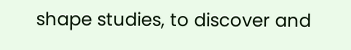shape studies, to discover and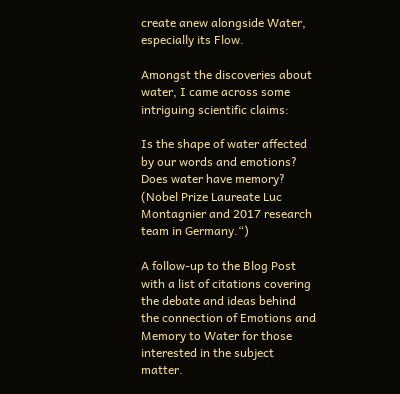create anew alongside Water, especially its Flow.

Amongst the discoveries about water, I came across some intriguing scientific claims:

Is the shape of water affected by our words and emotions? Does water have memory? (Nobel Prize Laureate Luc Montagnier and 2017 research team in Germany.“)

A follow-up to the Blog Post with a list of citations covering the debate and ideas behind the connection of Emotions and Memory to Water for those interested in the subject matter.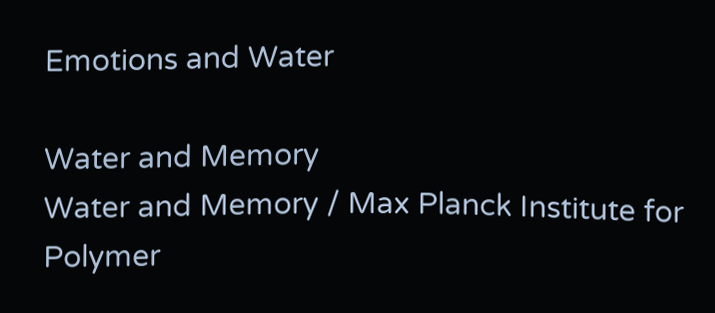Emotions and Water

Water and Memory
Water and Memory / Max Planck Institute for Polymer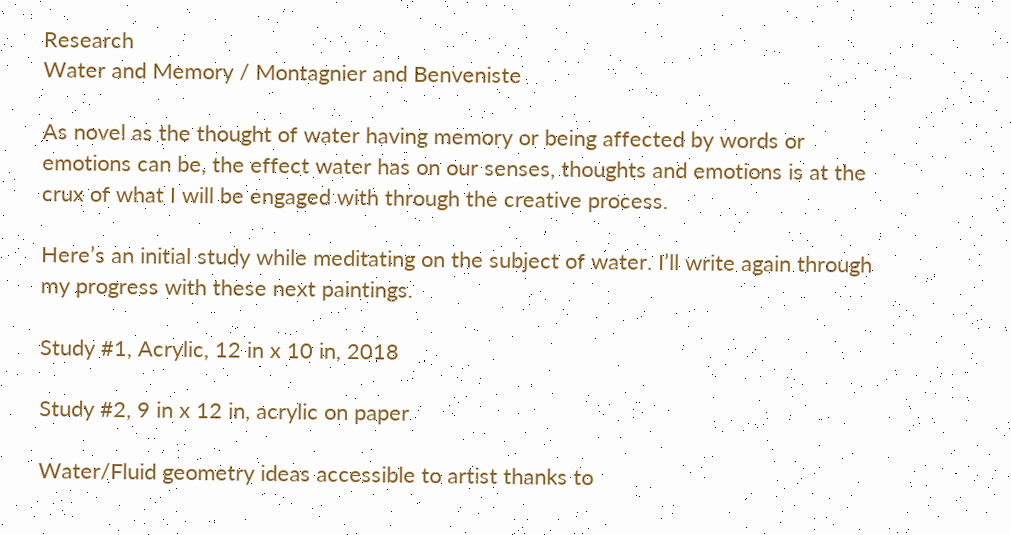Research
Water and Memory / Montagnier and Benveniste

As novel as the thought of water having memory or being affected by words or emotions can be, the effect water has on our senses, thoughts and emotions is at the crux of what I will be engaged with through the creative process.

Here’s an initial study while meditating on the subject of water. I’ll write again through my progress with these next paintings.

Study #1, Acrylic, 12 in x 10 in, 2018

Study #2, 9 in x 12 in, acrylic on paper

Water/Fluid geometry ideas accessible to artist thanks to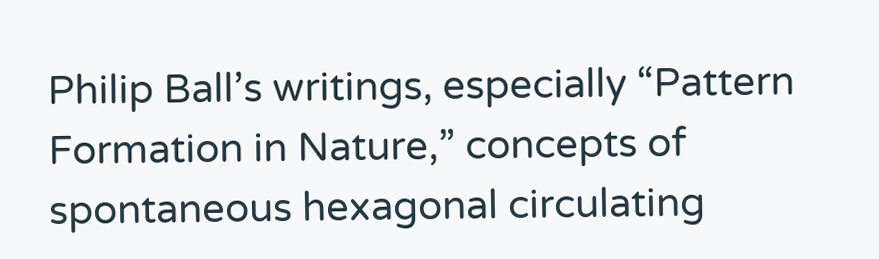Philip Ball’s writings, especially “Pattern Formation in Nature,” concepts of spontaneous hexagonal circulating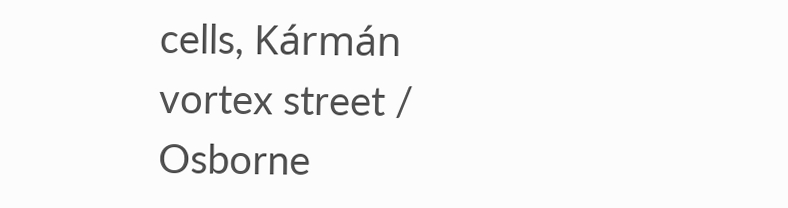cells, Kármán vortex street / Osborne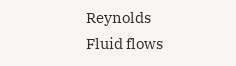Reynolds Fluid flows